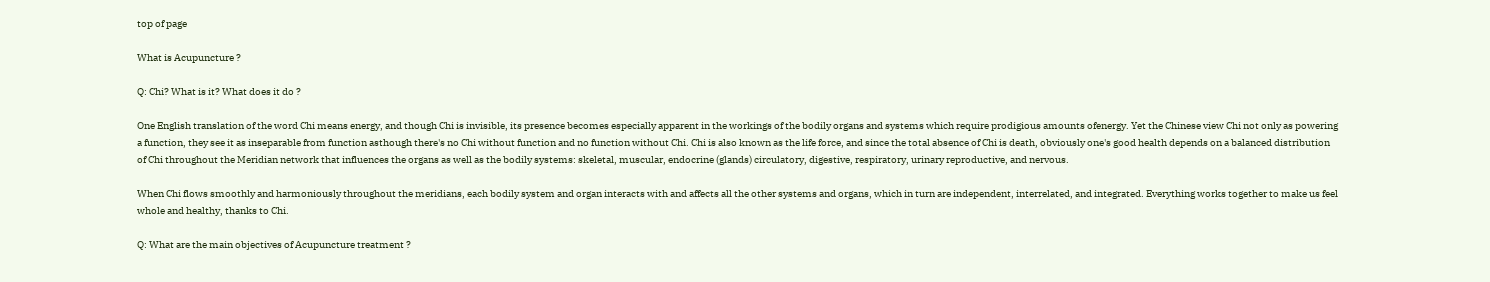top of page

What is Acupuncture ?

Q: Chi? What is it? What does it do ?

One English translation of the word Chi means energy, and though Chi is invisible, its presence becomes especially apparent in the workings of the bodily organs and systems which require prodigious amounts ofenergy. Yet the Chinese view Chi not only as powering a function, they see it as inseparable from function asthough there's no Chi without function and no function without Chi. Chi is also known as the life force, and since the total absence of Chi is death, obviously one's good health depends on a balanced distribution of Chi throughout the Meridian network that influences the organs as well as the bodily systems: skeletal, muscular, endocrine (glands) circulatory, digestive, respiratory, urinary reproductive, and nervous.

When Chi flows smoothly and harmoniously throughout the meridians, each bodily system and organ interacts with and affects all the other systems and organs, which in turn are independent, interrelated, and integrated. Everything works together to make us feel whole and healthy, thanks to Chi.

Q: What are the main objectives of Acupuncture treatment ?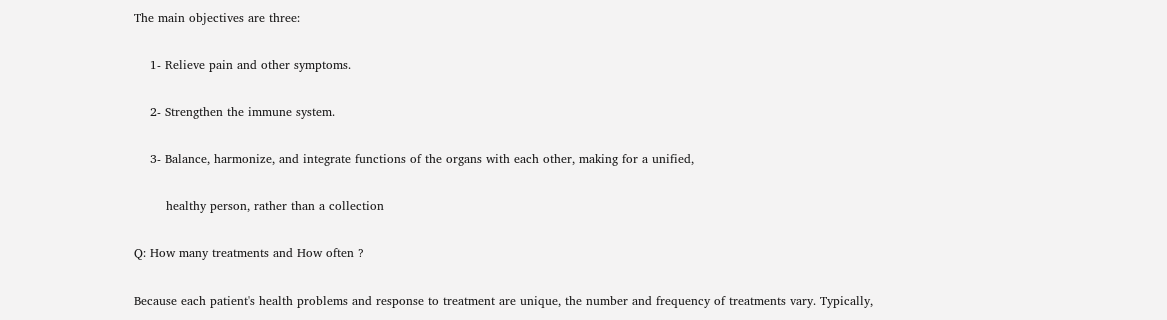The main objectives are three:

    1- Relieve pain and other symptoms.

    2- Strengthen the immune system.

    3- Balance, harmonize, and integrate functions of the organs with each other, making for a unified,

        healthy person, rather than a collection

Q: How many treatments and How often ?

Because each patient's health problems and response to treatment are unique, the number and frequency of treatments vary. Typically,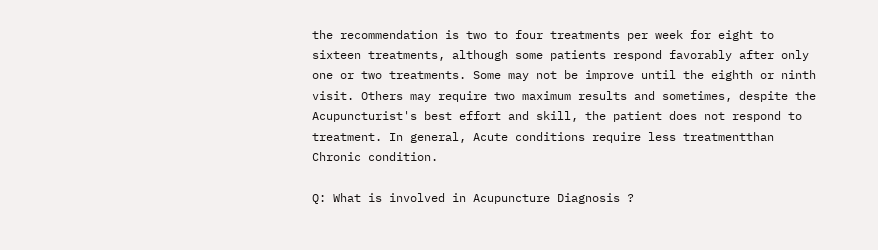the recommendation is two to four treatments per week for eight to sixteen treatments, although some patients respond favorably after only one or two treatments. Some may not be improve until the eighth or ninth visit. Others may require two maximum results and sometimes, despite the Acupuncturist's best effort and skill, the patient does not respond to treatment. In general, Acute conditions require less treatmentthan Chronic condition.

Q: What is involved in Acupuncture Diagnosis ?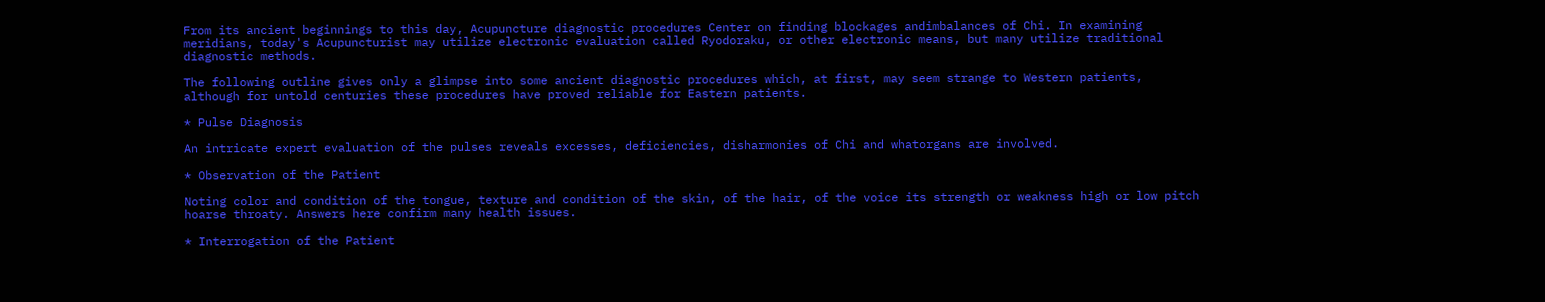From its ancient beginnings to this day, Acupuncture diagnostic procedures Center on finding blockages andimbalances of Chi. In examining meridians, today's Acupuncturist may utilize electronic evaluation called Ryodoraku, or other electronic means, but many utilize traditional diagnostic methods.

The following outline gives only a glimpse into some ancient diagnostic procedures which, at first, may seem strange to Western patients, although for untold centuries these procedures have proved reliable for Eastern patients.

* Pulse Diagnosis

An intricate expert evaluation of the pulses reveals excesses, deficiencies, disharmonies of Chi and whatorgans are involved.

* Observation of the Patient

Noting color and condition of the tongue, texture and condition of the skin, of the hair, of the voice its strength or weakness high or low pitch hoarse throaty. Answers here confirm many health issues.

* Interrogation of the Patient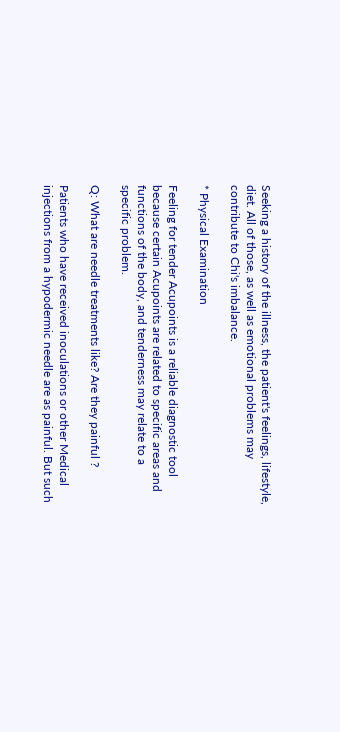Seeking a history of the illness, the patient's feelings, lifestyle, diet. All of those, as well as emotional problems may contribute to Chi's imbalance.

* Physical Examination

Feeling for tender Acupoints is a reliable diagnostic tool because certain Acupoints are related to specific areas and functions of the body, and tenderness may relate to a specific problem.

Q: What are needle treatments like? Are they painful ?

Patients who have received inoculations or other Medical injections from a hypodermic needle are as painful. But such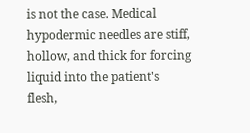is not the case. Medical hypodermic needles are stiff, hollow, and thick for forcing liquid into the patient's flesh,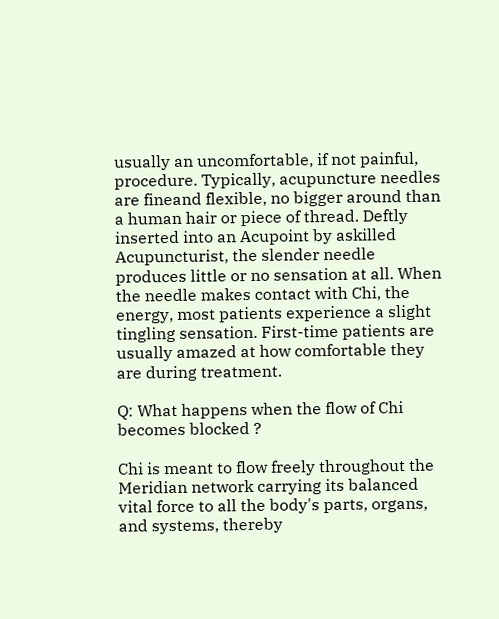usually an uncomfortable, if not painful, procedure. Typically, acupuncture needles are fineand flexible, no bigger around than a human hair or piece of thread. Deftly inserted into an Acupoint by askilled Acupuncturist, the slender needle produces little or no sensation at all. When the needle makes contact with Chi, the energy, most patients experience a slight tingling sensation. First-time patients are usually amazed at how comfortable they are during treatment.

Q: What happens when the flow of Chi becomes blocked ?

Chi is meant to flow freely throughout the Meridian network carrying its balanced vital force to all the body's parts, organs, and systems, thereby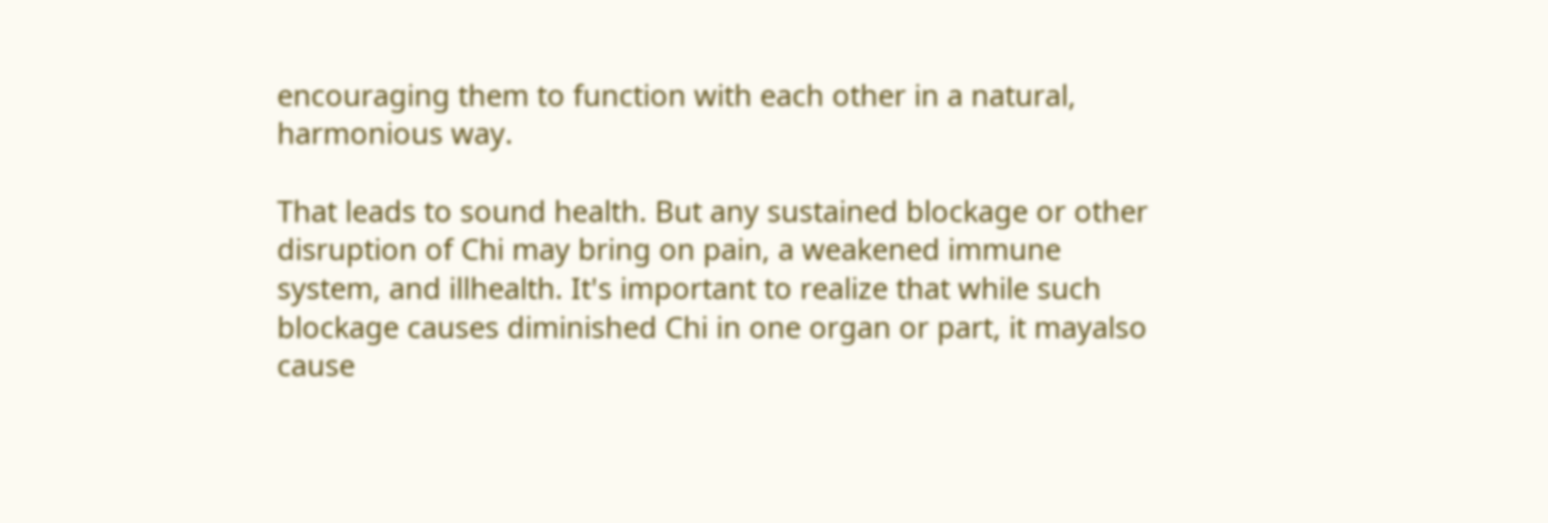encouraging them to function with each other in a natural, harmonious way.

That leads to sound health. But any sustained blockage or other disruption of Chi may bring on pain, a weakened immune system, and illhealth. It's important to realize that while such blockage causes diminished Chi in one organ or part, it mayalso cause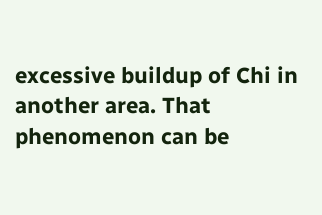excessive buildup of Chi in another area. That phenomenon can be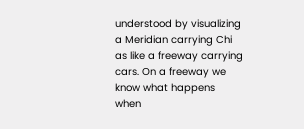understood by visualizing a Meridian carrying Chi as like a freeway carrying cars. On a freeway we know what happens when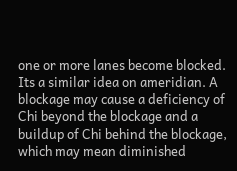one or more lanes become blocked. Its a similar idea on ameridian. A blockage may cause a deficiency of Chi beyond the blockage and a buildup of Chi behind the blockage, which may mean diminished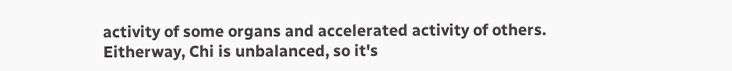activity of some organs and accelerated activity of others. Eitherway, Chi is unbalanced, so it's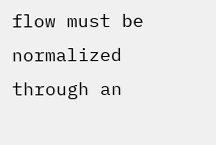flow must be normalized through an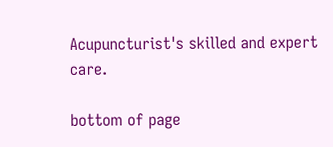Acupuncturist's skilled and expert care.

bottom of page